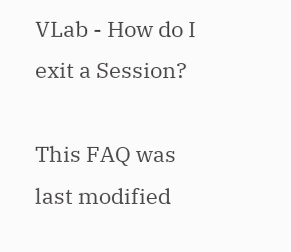VLab - How do I exit a Session?

This FAQ was last modified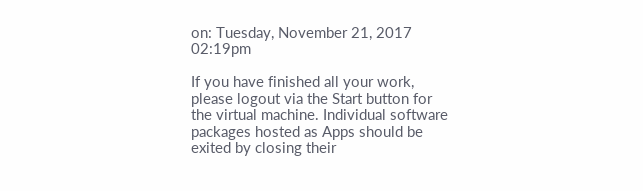on: Tuesday, November 21, 2017 02:19pm

If you have finished all your work, please logout via the Start button for the virtual machine. Individual software packages hosted as Apps should be exited by closing their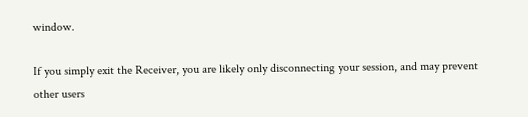window.

If you simply exit the Receiver, you are likely only disconnecting your session, and may prevent other users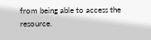from being able to access the resource.